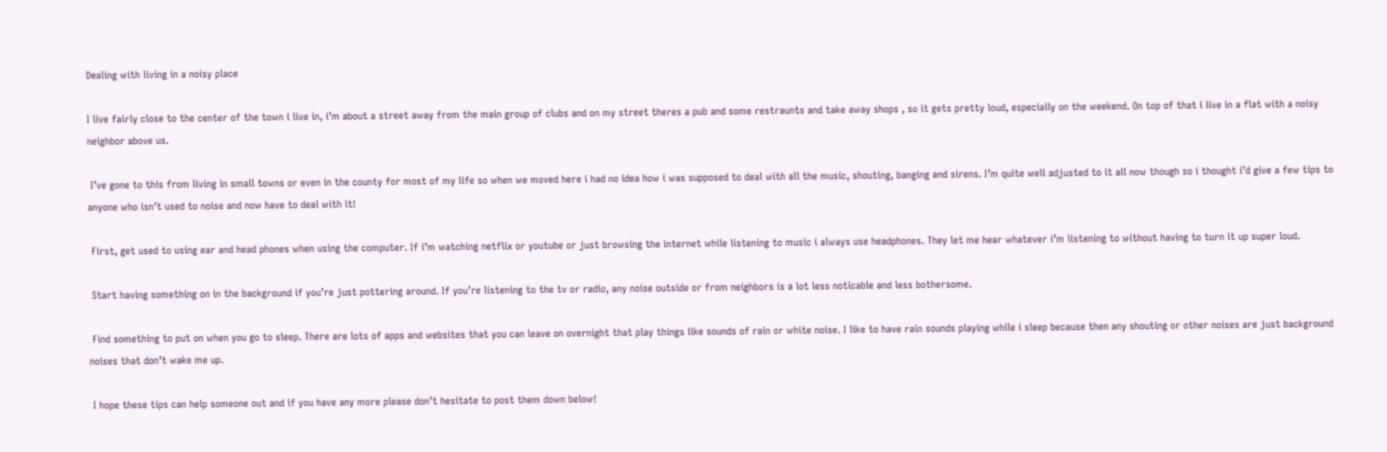Dealing with living in a noisy place

I live fairly close to the center of the town i live in, i’m about a street away from the main group of clubs and on my street theres a pub and some restraunts and take away shops , so it gets pretty loud, especially on the weekend. On top of that i live in a flat with a noisy neighbor above us.

 I’ve gone to this from living in small towns or even in the county for most of my life so when we moved here i had no idea how i was supposed to deal with all the music, shouting, banging and sirens. I’m quite well adjusted to it all now though so i thought i’d give a few tips to anyone who isn’t used to noise and now have to deal with it!

 First, get used to using ear and head phones when using the computer. If i’m watching netflix or youtube or just browsing the internet while listening to music i always use headphones. They let me hear whatever i’m listening to without having to turn it up super loud.

 Start having something on in the background if you’re just pottering around. If you’re listening to the tv or radio, any noise outside or from neighbors is a lot less noticable and less bothersome.

 Find something to put on when you go to sleep. There are lots of apps and websites that you can leave on overnight that play things like sounds of rain or white noise. I like to have rain sounds playing while i sleep because then any shouting or other noises are just background noises that don’t wake me up.

 I hope these tips can help someone out and if you have any more please don’t hesitate to post them down below!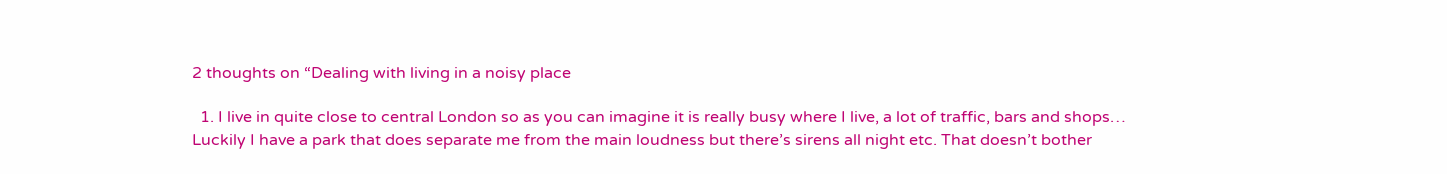2 thoughts on “Dealing with living in a noisy place

  1. I live in quite close to central London so as you can imagine it is really busy where I live, a lot of traffic, bars and shops… Luckily I have a park that does separate me from the main loudness but there’s sirens all night etc. That doesn’t bother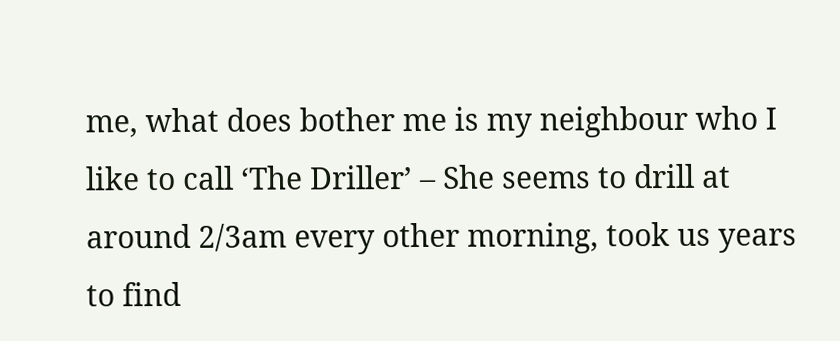me, what does bother me is my neighbour who I like to call ‘The Driller’ – She seems to drill at around 2/3am every other morning, took us years to find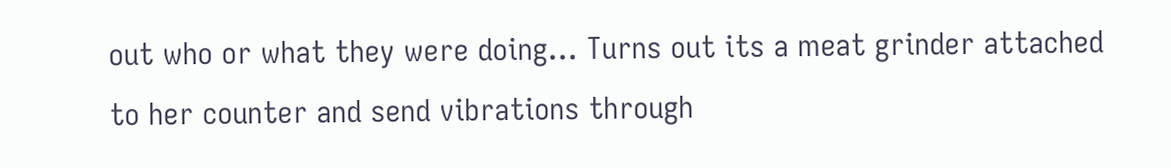out who or what they were doing… Turns out its a meat grinder attached to her counter and send vibrations through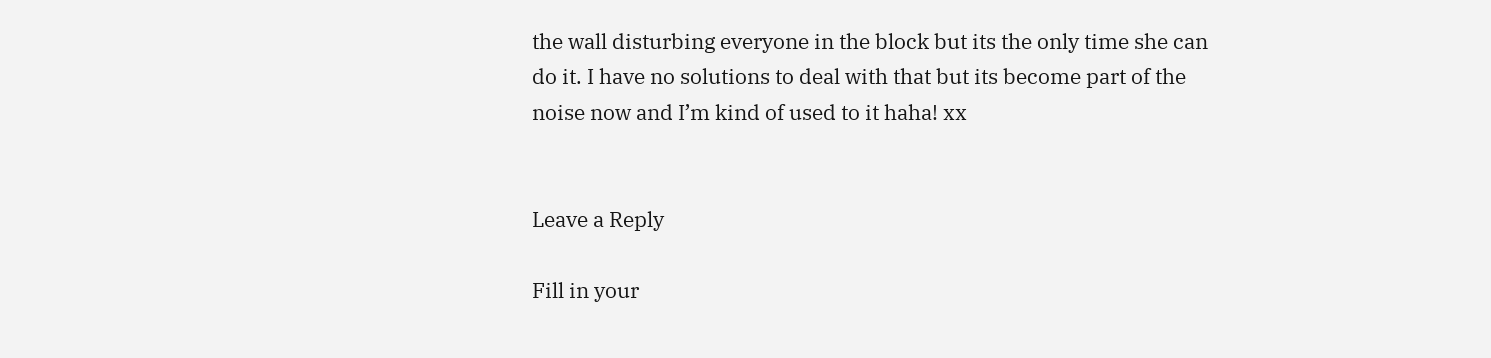the wall disturbing everyone in the block but its the only time she can do it. I have no solutions to deal with that but its become part of the noise now and I’m kind of used to it haha! xx


Leave a Reply

Fill in your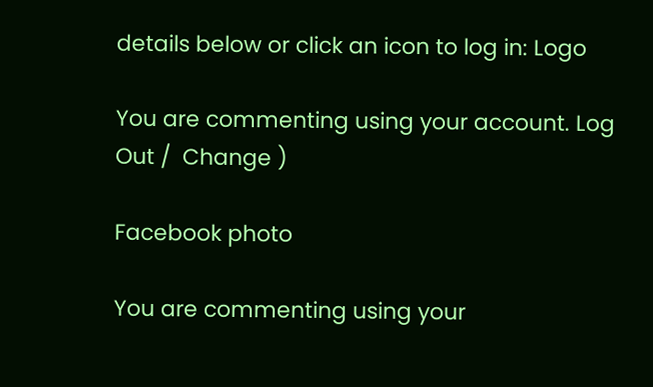details below or click an icon to log in: Logo

You are commenting using your account. Log Out /  Change )

Facebook photo

You are commenting using your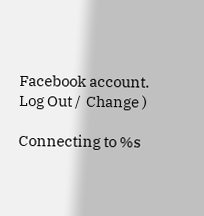Facebook account. Log Out /  Change )

Connecting to %s